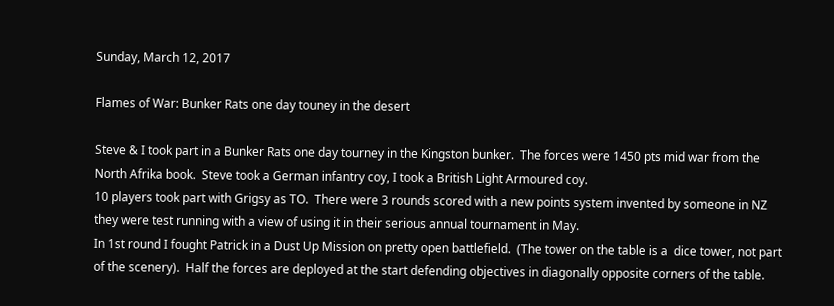Sunday, March 12, 2017

Flames of War: Bunker Rats one day touney in the desert

Steve & I took part in a Bunker Rats one day tourney in the Kingston bunker.  The forces were 1450 pts mid war from the North Afrika book.  Steve took a German infantry coy, I took a British Light Armoured coy.
10 players took part with Grigsy as TO.  There were 3 rounds scored with a new points system invented by someone in NZ they were test running with a view of using it in their serious annual tournament in May.
In 1st round I fought Patrick in a Dust Up Mission on pretty open battlefield.  (The tower on the table is a  dice tower, not part of the scenery).  Half the forces are deployed at the start defending objectives in diagonally opposite corners of the table.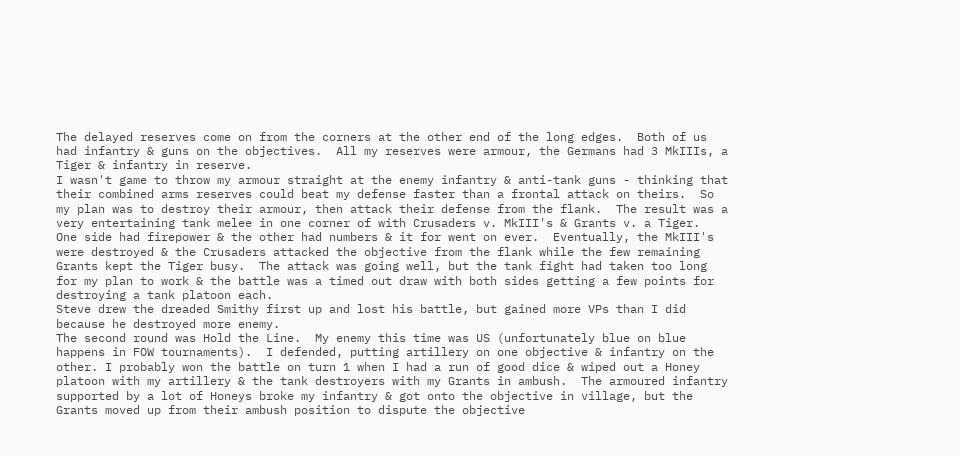The delayed reserves come on from the corners at the other end of the long edges.  Both of us had infantry & guns on the objectives.  All my reserves were armour, the Germans had 3 MkIIIs, a Tiger & infantry in reserve.
I wasn't game to throw my armour straight at the enemy infantry & anti-tank guns - thinking that their combined arms reserves could beat my defense faster than a frontal attack on theirs.  So my plan was to destroy their armour, then attack their defense from the flank.  The result was a very entertaining tank melee in one corner of with Crusaders v. MkIII's & Grants v. a Tiger.  One side had firepower & the other had numbers & it for went on ever.  Eventually, the MkIII's were destroyed & the Crusaders attacked the objective from the flank while the few remaining Grants kept the Tiger busy.  The attack was going well, but the tank fight had taken too long for my plan to work & the battle was a timed out draw with both sides getting a few points for destroying a tank platoon each.
Steve drew the dreaded Smithy first up and lost his battle, but gained more VPs than I did because he destroyed more enemy.
The second round was Hold the Line.  My enemy this time was US (unfortunately blue on blue happens in FOW tournaments).  I defended, putting artillery on one objective & infantry on the other. I probably won the battle on turn 1 when I had a run of good dice & wiped out a Honey platoon with my artillery & the tank destroyers with my Grants in ambush.  The armoured infantry supported by a lot of Honeys broke my infantry & got onto the objective in village, but the Grants moved up from their ambush position to dispute the objective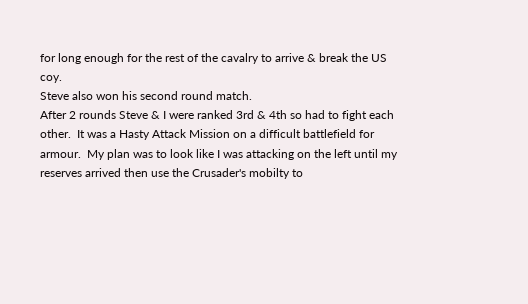for long enough for the rest of the cavalry to arrive & break the US coy.
Steve also won his second round match.
After 2 rounds Steve & I were ranked 3rd & 4th so had to fight each other.  It was a Hasty Attack Mission on a difficult battlefield for armour.  My plan was to look like I was attacking on the left until my reserves arrived then use the Crusader's mobilty to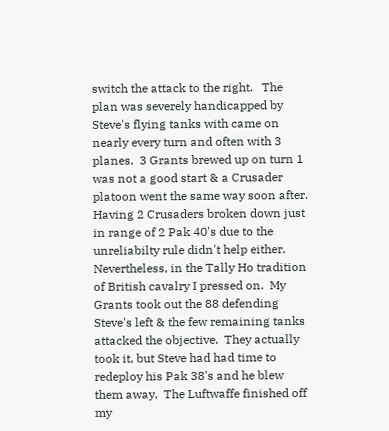switch the attack to the right.   The plan was severely handicapped by Steve's flying tanks with came on nearly every turn and often with 3 planes.  3 Grants brewed up on turn 1 was not a good start & a Crusader platoon went the same way soon after.  Having 2 Crusaders broken down just in range of 2 Pak 40's due to the unreliabilty rule didn't help either.  Nevertheless, in the Tally Ho tradition of British cavalry I pressed on.  My Grants took out the 88 defending Steve's left & the few remaining tanks attacked the objective.  They actually took it, but Steve had had time to redeploy his Pak 38's and he blew them away.  The Luftwaffe finished off my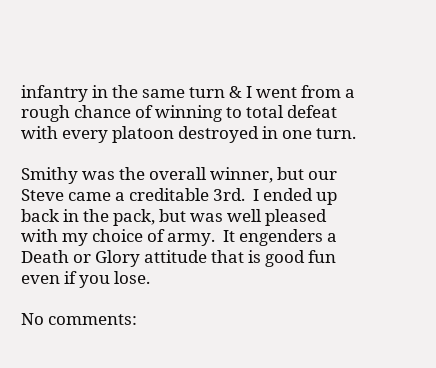infantry in the same turn & I went from a rough chance of winning to total defeat with every platoon destroyed in one turn.

Smithy was the overall winner, but our Steve came a creditable 3rd.  I ended up back in the pack, but was well pleased with my choice of army.  It engenders a Death or Glory attitude that is good fun even if you lose.

No comments: